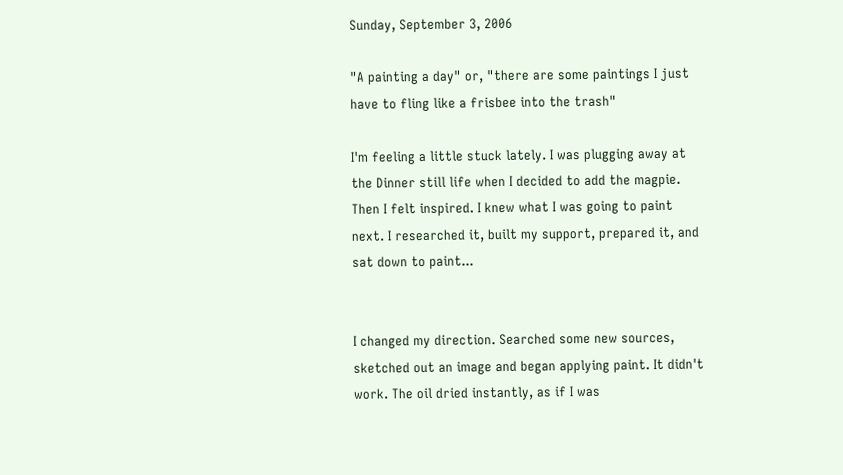Sunday, September 3, 2006

"A painting a day" or, "there are some paintings I just have to fling like a frisbee into the trash"

I'm feeling a little stuck lately. I was plugging away at the Dinner still life when I decided to add the magpie. Then I felt inspired. I knew what I was going to paint next. I researched it, built my support, prepared it, and sat down to paint...


I changed my direction. Searched some new sources, sketched out an image and began applying paint. It didn't work. The oil dried instantly, as if I was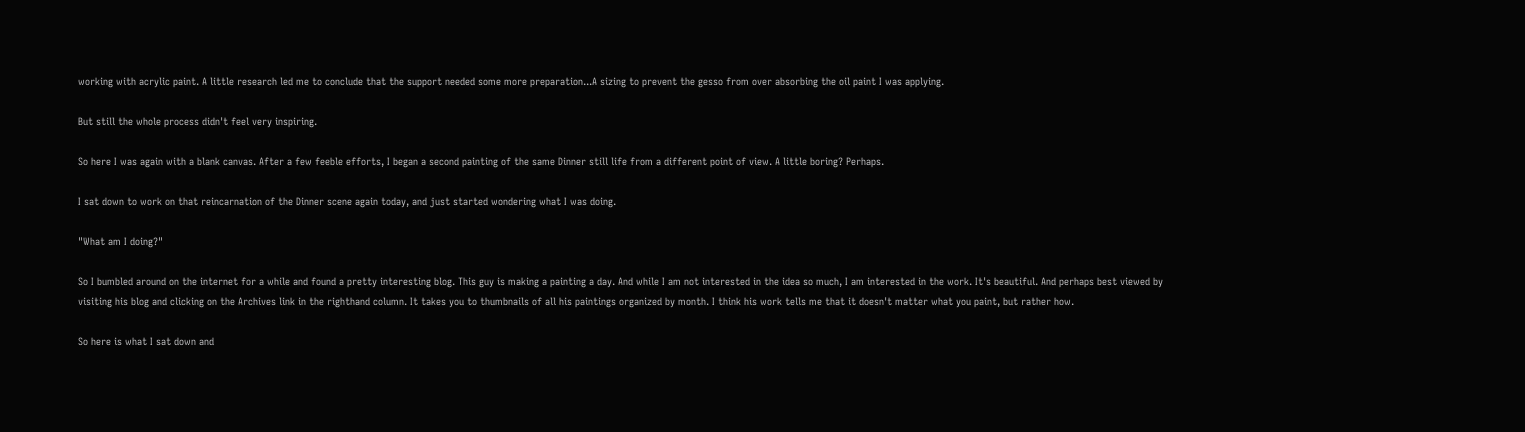working with acrylic paint. A little research led me to conclude that the support needed some more preparation...A sizing to prevent the gesso from over absorbing the oil paint I was applying.

But still the whole process didn't feel very inspiring.

So here I was again with a blank canvas. After a few feeble efforts, I began a second painting of the same Dinner still life from a different point of view. A little boring? Perhaps.

I sat down to work on that reincarnation of the Dinner scene again today, and just started wondering what I was doing.

"What am I doing?"

So I bumbled around on the internet for a while and found a pretty interesting blog. This guy is making a painting a day. And while I am not interested in the idea so much, I am interested in the work. It's beautiful. And perhaps best viewed by visiting his blog and clicking on the Archives link in the righthand column. It takes you to thumbnails of all his paintings organized by month. I think his work tells me that it doesn't matter what you paint, but rather how.

So here is what I sat down and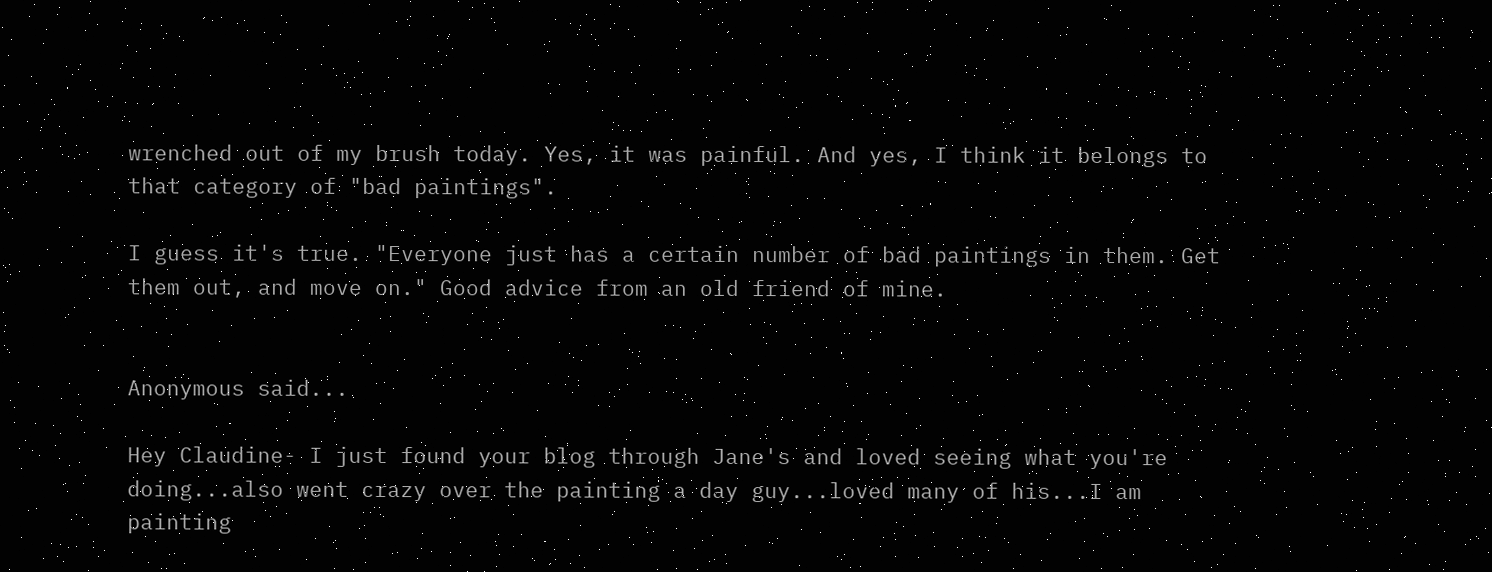wrenched out of my brush today. Yes, it was painful. And yes, I think it belongs to that category of "bad paintings".

I guess it's true. "Everyone just has a certain number of bad paintings in them. Get them out, and move on." Good advice from an old friend of mine.


Anonymous said...

Hey Claudine- I just found your blog through Jane's and loved seeing what you're doing...also went crazy over the painting a day guy...loved many of his...I am painting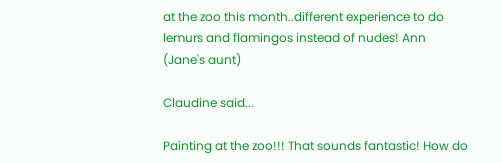at the zoo this month..different experience to do lemurs and flamingos instead of nudes! Ann (Jane's aunt)

Claudine said...

Painting at the zoo!!! That sounds fantastic! How do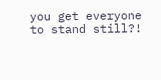you get everyone to stand still?!